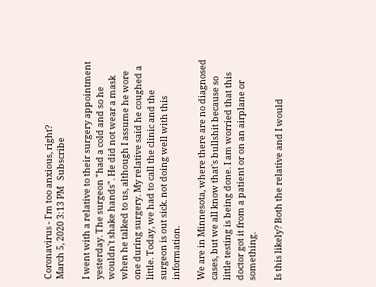Coronavirus - I'm too anxious, right?
March 5, 2020 3:13 PM   Subscribe

I went with a relative to their surgery appointment yesterday. The surgeon "had a cold and so he wouldn't shake hands". He did not wear a mask when he talked to us, although I assume he wore one during surgery. My relative said he coughed a little. Today, we had to call the clinic and the surgeon is out sick. not doing well with this information.

We are in Minnesota, where there are no diagnosed cases, but we all know that's bullshit because so little testing is being done. I am worried that this doctor got it from a patient or on an airplane or something.

Is this likely? Both the relative and I would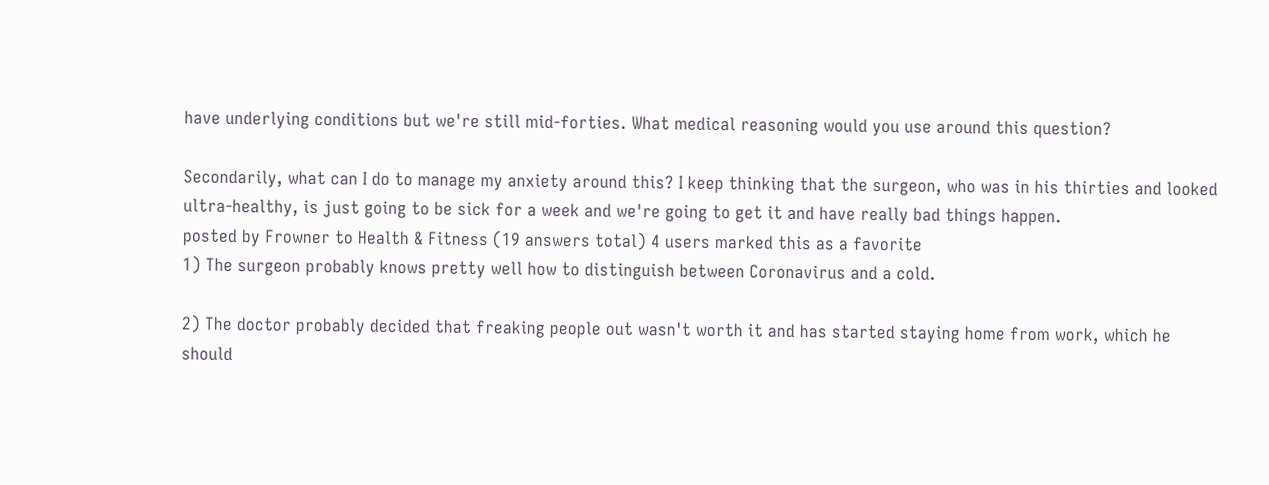have underlying conditions but we're still mid-forties. What medical reasoning would you use around this question?

Secondarily, what can I do to manage my anxiety around this? I keep thinking that the surgeon, who was in his thirties and looked ultra-healthy, is just going to be sick for a week and we're going to get it and have really bad things happen.
posted by Frowner to Health & Fitness (19 answers total) 4 users marked this as a favorite
1) The surgeon probably knows pretty well how to distinguish between Coronavirus and a cold.

2) The doctor probably decided that freaking people out wasn't worth it and has started staying home from work, which he should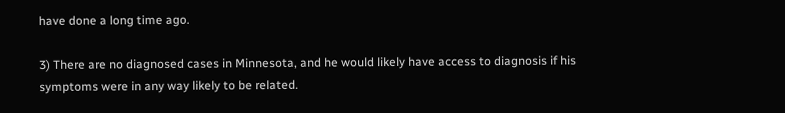have done a long time ago.

3) There are no diagnosed cases in Minnesota, and he would likely have access to diagnosis if his symptoms were in any way likely to be related.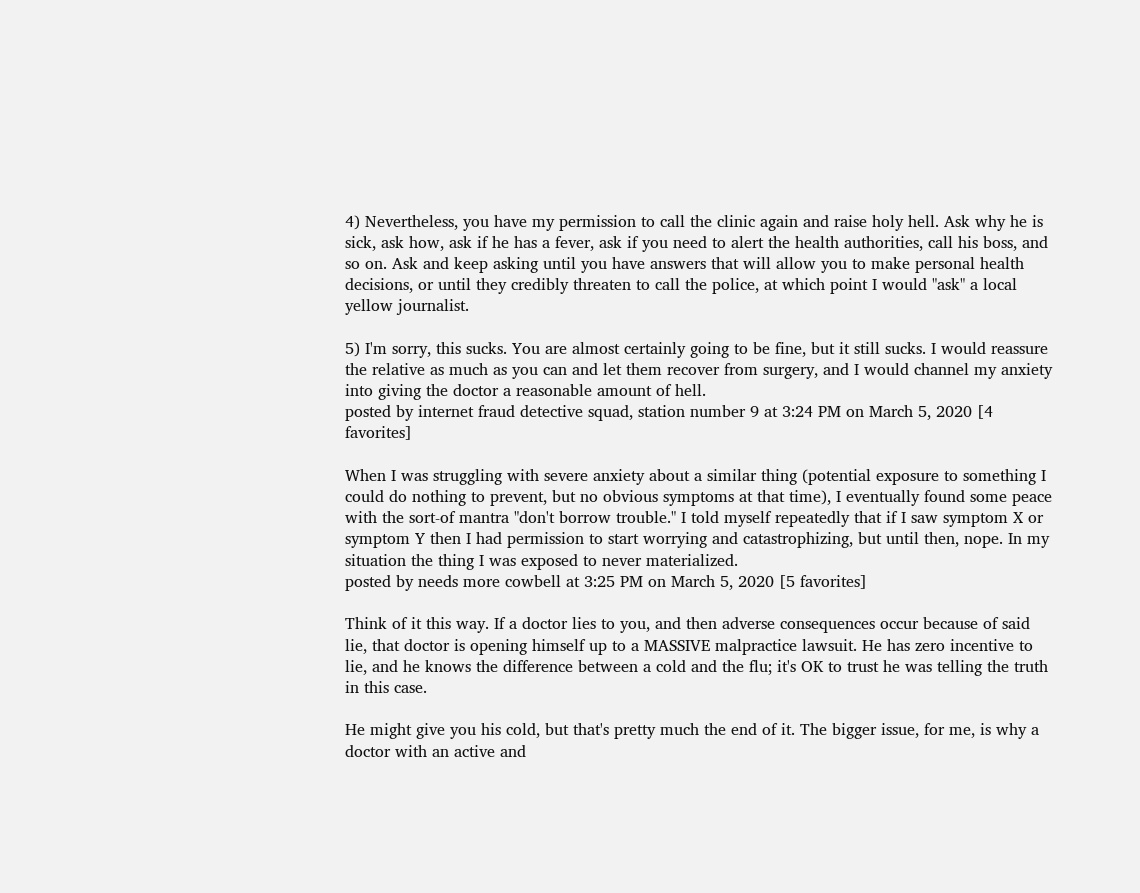4) Nevertheless, you have my permission to call the clinic again and raise holy hell. Ask why he is sick, ask how, ask if he has a fever, ask if you need to alert the health authorities, call his boss, and so on. Ask and keep asking until you have answers that will allow you to make personal health decisions, or until they credibly threaten to call the police, at which point I would "ask" a local yellow journalist.

5) I'm sorry, this sucks. You are almost certainly going to be fine, but it still sucks. I would reassure the relative as much as you can and let them recover from surgery, and I would channel my anxiety into giving the doctor a reasonable amount of hell.
posted by internet fraud detective squad, station number 9 at 3:24 PM on March 5, 2020 [4 favorites]

When I was struggling with severe anxiety about a similar thing (potential exposure to something I could do nothing to prevent, but no obvious symptoms at that time), I eventually found some peace with the sort-of mantra "don't borrow trouble." I told myself repeatedly that if I saw symptom X or symptom Y then I had permission to start worrying and catastrophizing, but until then, nope. In my situation the thing I was exposed to never materialized.
posted by needs more cowbell at 3:25 PM on March 5, 2020 [5 favorites]

Think of it this way. If a doctor lies to you, and then adverse consequences occur because of said lie, that doctor is opening himself up to a MASSIVE malpractice lawsuit. He has zero incentive to lie, and he knows the difference between a cold and the flu; it's OK to trust he was telling the truth in this case.

He might give you his cold, but that's pretty much the end of it. The bigger issue, for me, is why a doctor with an active and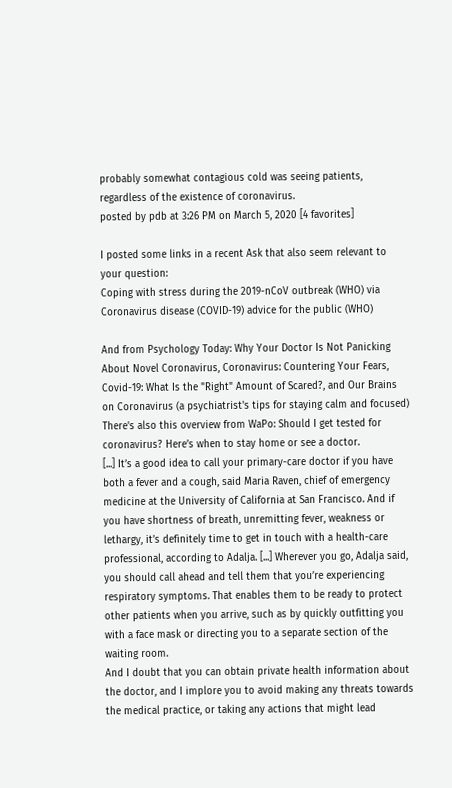probably somewhat contagious cold was seeing patients, regardless of the existence of coronavirus.
posted by pdb at 3:26 PM on March 5, 2020 [4 favorites]

I posted some links in a recent Ask that also seem relevant to your question:
Coping with stress during the 2019-nCoV outbreak (WHO) via Coronavirus disease (COVID-19) advice for the public (WHO)

And from Psychology Today: Why Your Doctor Is Not Panicking About Novel Coronavirus, Coronavirus: Countering Your Fears, Covid-19: What Is the "Right" Amount of Scared?, and Our Brains on Coronavirus (a psychiatrist's tips for staying calm and focused)
There's also this overview from WaPo: Should I get tested for coronavirus? Here’s when to stay home or see a doctor.
[...] It’s a good idea to call your primary-care doctor if you have both a fever and a cough, said Maria Raven, chief of emergency medicine at the University of California at San Francisco. And if you have shortness of breath, unremitting fever, weakness or lethargy, it’s definitely time to get in touch with a health-care professional, according to Adalja. [...] Wherever you go, Adalja said, you should call ahead and tell them that you’re experiencing respiratory symptoms. That enables them to be ready to protect other patients when you arrive, such as by quickly outfitting you with a face mask or directing you to a separate section of the waiting room.
And I doubt that you can obtain private health information about the doctor, and I implore you to avoid making any threats towards the medical practice, or taking any actions that might lead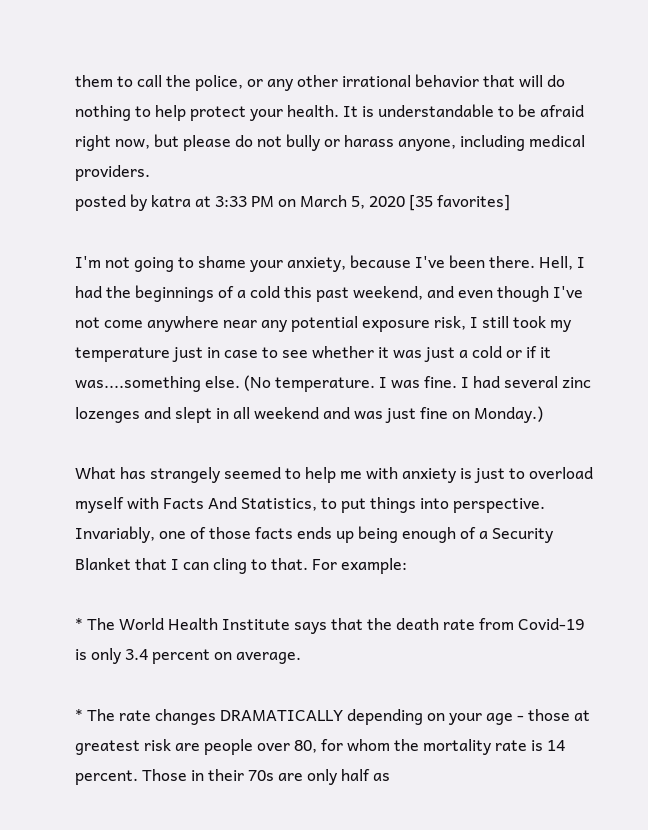them to call the police, or any other irrational behavior that will do nothing to help protect your health. It is understandable to be afraid right now, but please do not bully or harass anyone, including medical providers.
posted by katra at 3:33 PM on March 5, 2020 [35 favorites]

I'm not going to shame your anxiety, because I've been there. Hell, I had the beginnings of a cold this past weekend, and even though I've not come anywhere near any potential exposure risk, I still took my temperature just in case to see whether it was just a cold or if it was....something else. (No temperature. I was fine. I had several zinc lozenges and slept in all weekend and was just fine on Monday.)

What has strangely seemed to help me with anxiety is just to overload myself with Facts And Statistics, to put things into perspective. Invariably, one of those facts ends up being enough of a Security Blanket that I can cling to that. For example:

* The World Health Institute says that the death rate from Covid-19 is only 3.4 percent on average.

* The rate changes DRAMATICALLY depending on your age - those at greatest risk are people over 80, for whom the mortality rate is 14 percent. Those in their 70s are only half as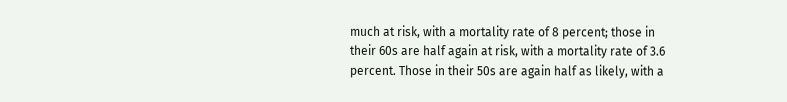much at risk, with a mortality rate of 8 percent; those in their 60s are half again at risk, with a mortality rate of 3.6 percent. Those in their 50s are again half as likely, with a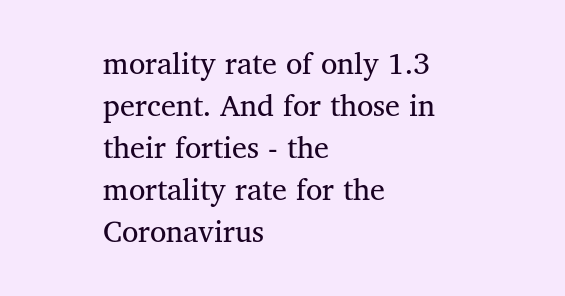morality rate of only 1.3 percent. And for those in their forties - the mortality rate for the Coronavirus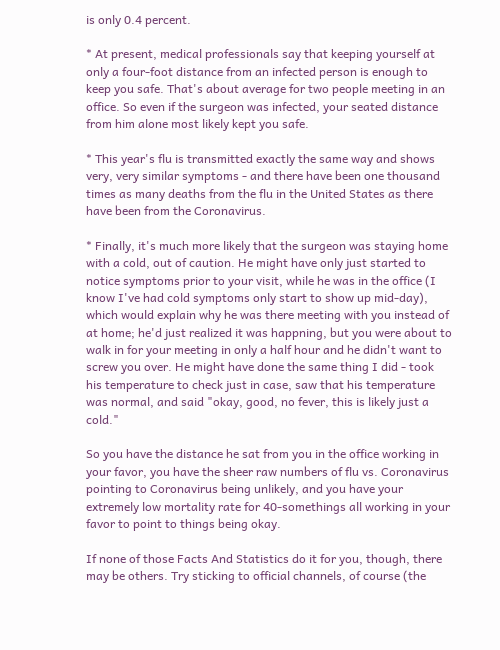is only 0.4 percent.

* At present, medical professionals say that keeping yourself at only a four-foot distance from an infected person is enough to keep you safe. That's about average for two people meeting in an office. So even if the surgeon was infected, your seated distance from him alone most likely kept you safe.

* This year's flu is transmitted exactly the same way and shows very, very similar symptoms - and there have been one thousand times as many deaths from the flu in the United States as there have been from the Coronavirus.

* Finally, it's much more likely that the surgeon was staying home with a cold, out of caution. He might have only just started to notice symptoms prior to your visit, while he was in the office (I know I've had cold symptoms only start to show up mid-day), which would explain why he was there meeting with you instead of at home; he'd just realized it was happning, but you were about to walk in for your meeting in only a half hour and he didn't want to screw you over. He might have done the same thing I did - took his temperature to check just in case, saw that his temperature was normal, and said "okay, good, no fever, this is likely just a cold."

So you have the distance he sat from you in the office working in your favor, you have the sheer raw numbers of flu vs. Coronavirus pointing to Coronavirus being unlikely, and you have your extremely low mortality rate for 40-somethings all working in your favor to point to things being okay.

If none of those Facts And Statistics do it for you, though, there may be others. Try sticking to official channels, of course (the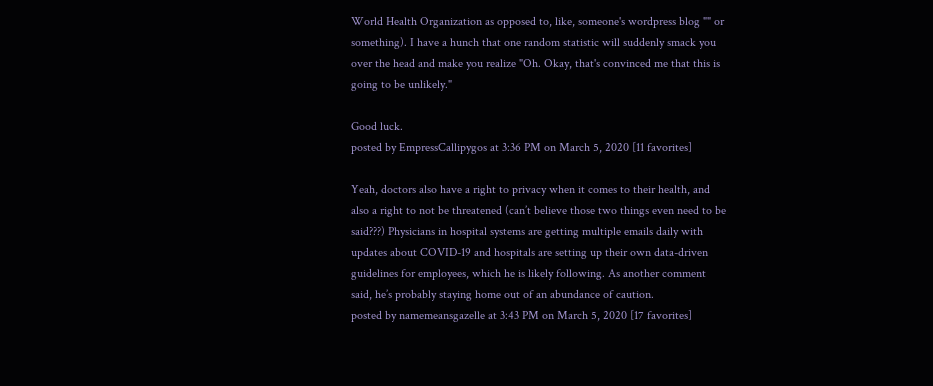World Health Organization as opposed to, like, someone's wordpress blog "" or something). I have a hunch that one random statistic will suddenly smack you over the head and make you realize "Oh. Okay, that's convinced me that this is going to be unlikely."

Good luck.
posted by EmpressCallipygos at 3:36 PM on March 5, 2020 [11 favorites]

Yeah, doctors also have a right to privacy when it comes to their health, and also a right to not be threatened (can’t believe those two things even need to be said???) Physicians in hospital systems are getting multiple emails daily with updates about COVID-19 and hospitals are setting up their own data-driven guidelines for employees, which he is likely following. As another comment said, he’s probably staying home out of an abundance of caution.
posted by namemeansgazelle at 3:43 PM on March 5, 2020 [17 favorites]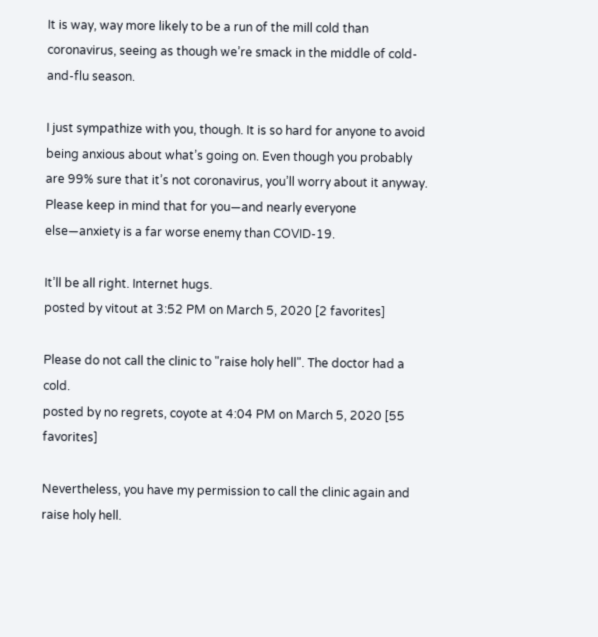It is way, way more likely to be a run of the mill cold than coronavirus, seeing as though we’re smack in the middle of cold-and-flu season.

I just sympathize with you, though. It is so hard for anyone to avoid being anxious about what’s going on. Even though you probably are 99% sure that it’s not coronavirus, you’ll worry about it anyway. Please keep in mind that for you—and nearly everyone else—anxiety is a far worse enemy than COVID-19.

It’ll be all right. Internet hugs.
posted by vitout at 3:52 PM on March 5, 2020 [2 favorites]

Please do not call the clinic to "raise holy hell". The doctor had a cold.
posted by no regrets, coyote at 4:04 PM on March 5, 2020 [55 favorites]

Nevertheless, you have my permission to call the clinic again and raise holy hell.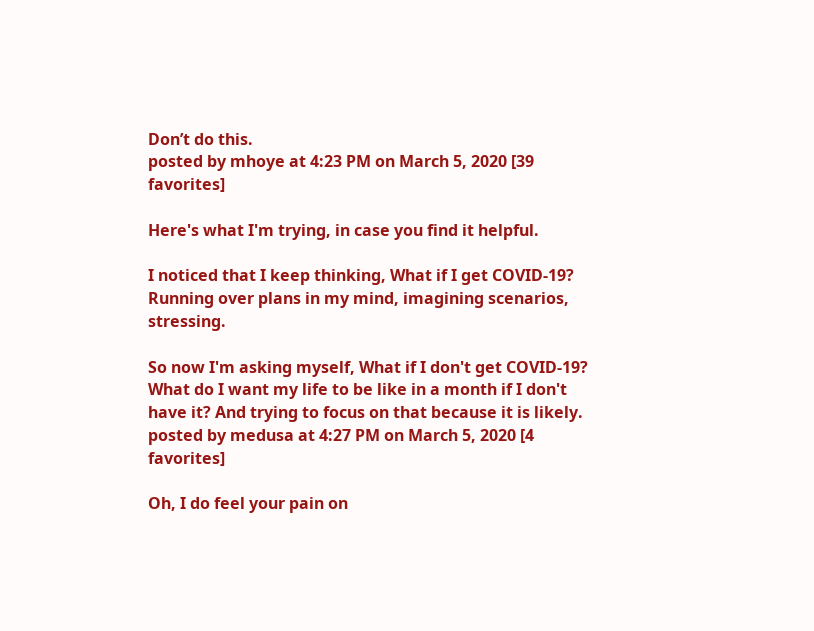Don’t do this.
posted by mhoye at 4:23 PM on March 5, 2020 [39 favorites]

Here's what I'm trying, in case you find it helpful.

I noticed that I keep thinking, What if I get COVID-19? Running over plans in my mind, imagining scenarios, stressing.

So now I'm asking myself, What if I don't get COVID-19? What do I want my life to be like in a month if I don't have it? And trying to focus on that because it is likely.
posted by medusa at 4:27 PM on March 5, 2020 [4 favorites]

Oh, I do feel your pain on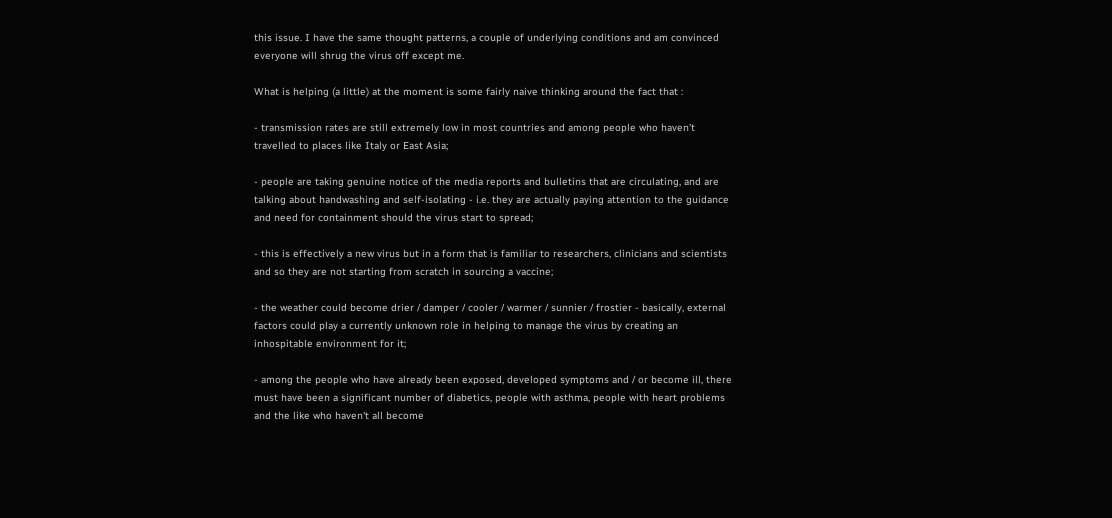this issue. I have the same thought patterns, a couple of underlying conditions and am convinced everyone will shrug the virus off except me.

What is helping (a little) at the moment is some fairly naive thinking around the fact that :

- transmission rates are still extremely low in most countries and among people who haven't travelled to places like Italy or East Asia;

- people are taking genuine notice of the media reports and bulletins that are circulating, and are talking about handwashing and self-isolating - i.e. they are actually paying attention to the guidance and need for containment should the virus start to spread;

- this is effectively a new virus but in a form that is familiar to researchers, clinicians and scientists and so they are not starting from scratch in sourcing a vaccine;

- the weather could become drier / damper / cooler / warmer / sunnier / frostier - basically, external factors could play a currently unknown role in helping to manage the virus by creating an inhospitable environment for it;

- among the people who have already been exposed, developed symptoms and / or become ill, there must have been a significant number of diabetics, people with asthma, people with heart problems and the like who haven't all become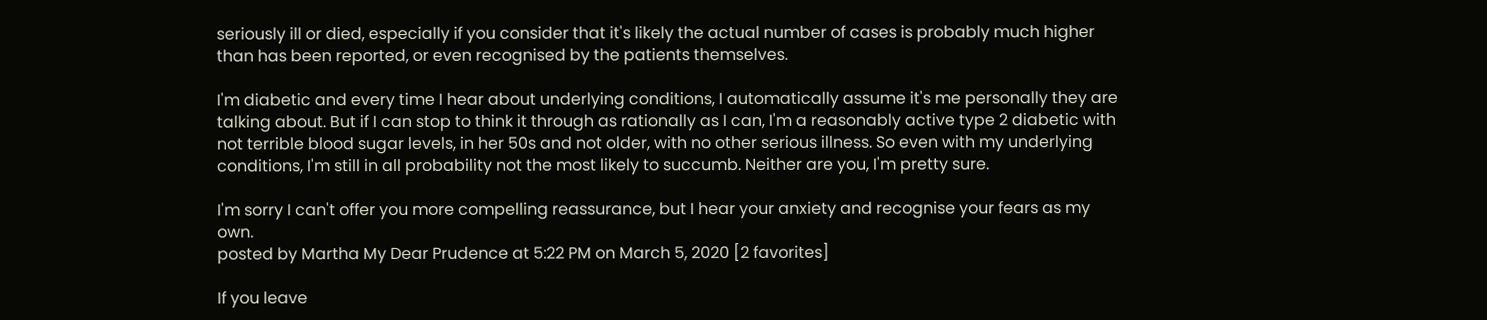seriously ill or died, especially if you consider that it's likely the actual number of cases is probably much higher than has been reported, or even recognised by the patients themselves.

I'm diabetic and every time I hear about underlying conditions, I automatically assume it's me personally they are talking about. But if I can stop to think it through as rationally as I can, I'm a reasonably active type 2 diabetic with not terrible blood sugar levels, in her 50s and not older, with no other serious illness. So even with my underlying conditions, I'm still in all probability not the most likely to succumb. Neither are you, I'm pretty sure.

I'm sorry I can't offer you more compelling reassurance, but I hear your anxiety and recognise your fears as my own.
posted by Martha My Dear Prudence at 5:22 PM on March 5, 2020 [2 favorites]

If you leave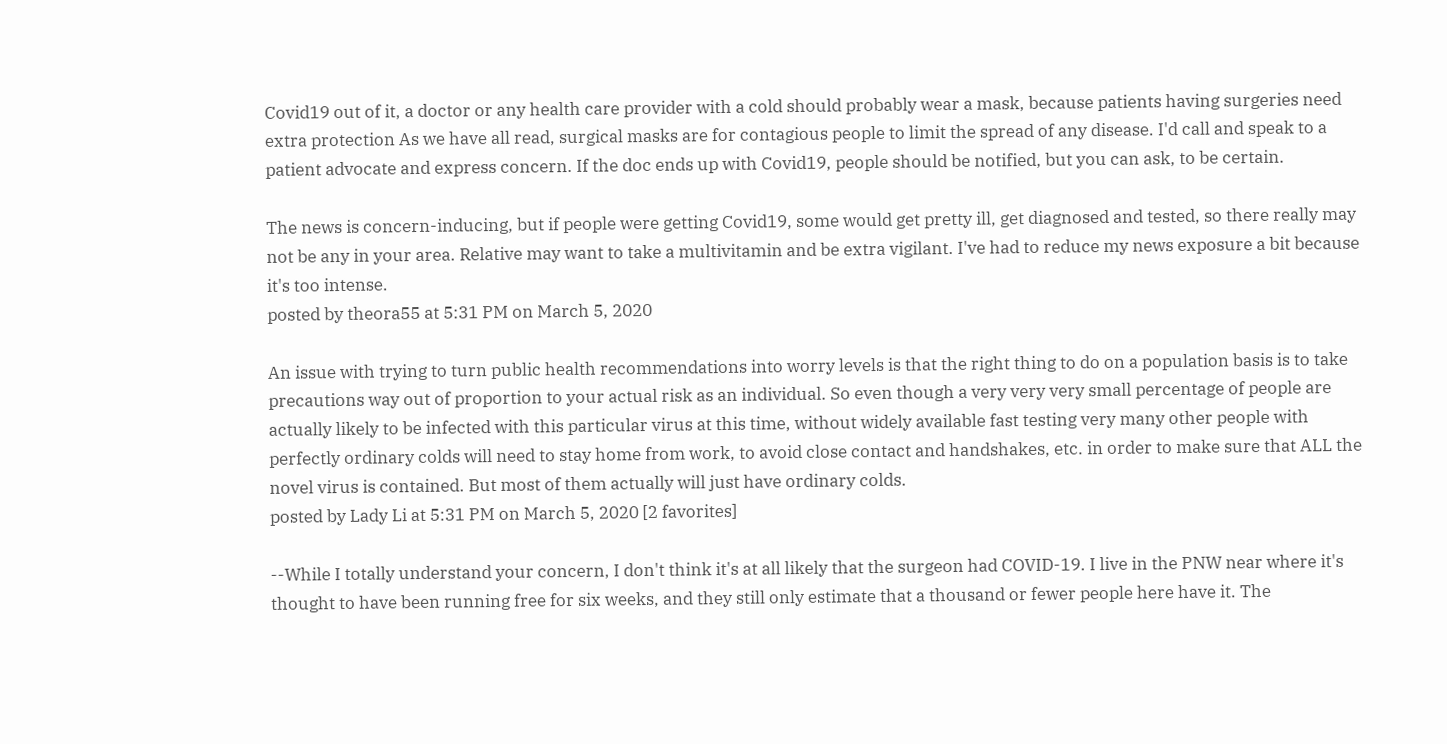Covid19 out of it, a doctor or any health care provider with a cold should probably wear a mask, because patients having surgeries need extra protection As we have all read, surgical masks are for contagious people to limit the spread of any disease. I'd call and speak to a patient advocate and express concern. If the doc ends up with Covid19, people should be notified, but you can ask, to be certain.

The news is concern-inducing, but if people were getting Covid19, some would get pretty ill, get diagnosed and tested, so there really may not be any in your area. Relative may want to take a multivitamin and be extra vigilant. I've had to reduce my news exposure a bit because it's too intense.
posted by theora55 at 5:31 PM on March 5, 2020

An issue with trying to turn public health recommendations into worry levels is that the right thing to do on a population basis is to take precautions way out of proportion to your actual risk as an individual. So even though a very very very small percentage of people are actually likely to be infected with this particular virus at this time, without widely available fast testing very many other people with perfectly ordinary colds will need to stay home from work, to avoid close contact and handshakes, etc. in order to make sure that ALL the novel virus is contained. But most of them actually will just have ordinary colds.
posted by Lady Li at 5:31 PM on March 5, 2020 [2 favorites]

--While I totally understand your concern, I don't think it's at all likely that the surgeon had COVID-19. I live in the PNW near where it's thought to have been running free for six weeks, and they still only estimate that a thousand or fewer people here have it. The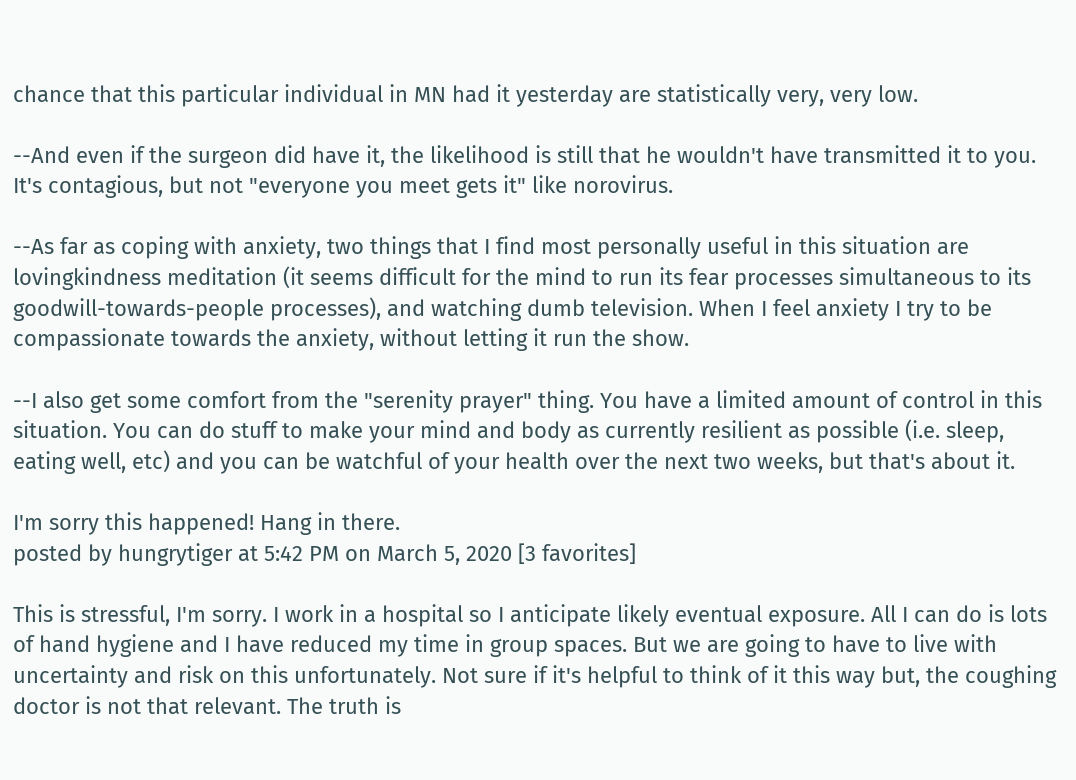chance that this particular individual in MN had it yesterday are statistically very, very low.

--And even if the surgeon did have it, the likelihood is still that he wouldn't have transmitted it to you. It's contagious, but not "everyone you meet gets it" like norovirus.

--As far as coping with anxiety, two things that I find most personally useful in this situation are lovingkindness meditation (it seems difficult for the mind to run its fear processes simultaneous to its goodwill-towards-people processes), and watching dumb television. When I feel anxiety I try to be compassionate towards the anxiety, without letting it run the show.

--I also get some comfort from the "serenity prayer" thing. You have a limited amount of control in this situation. You can do stuff to make your mind and body as currently resilient as possible (i.e. sleep, eating well, etc) and you can be watchful of your health over the next two weeks, but that's about it.

I'm sorry this happened! Hang in there.
posted by hungrytiger at 5:42 PM on March 5, 2020 [3 favorites]

This is stressful, I'm sorry. I work in a hospital so I anticipate likely eventual exposure. All I can do is lots of hand hygiene and I have reduced my time in group spaces. But we are going to have to live with uncertainty and risk on this unfortunately. Not sure if it's helpful to think of it this way but, the coughing doctor is not that relevant. The truth is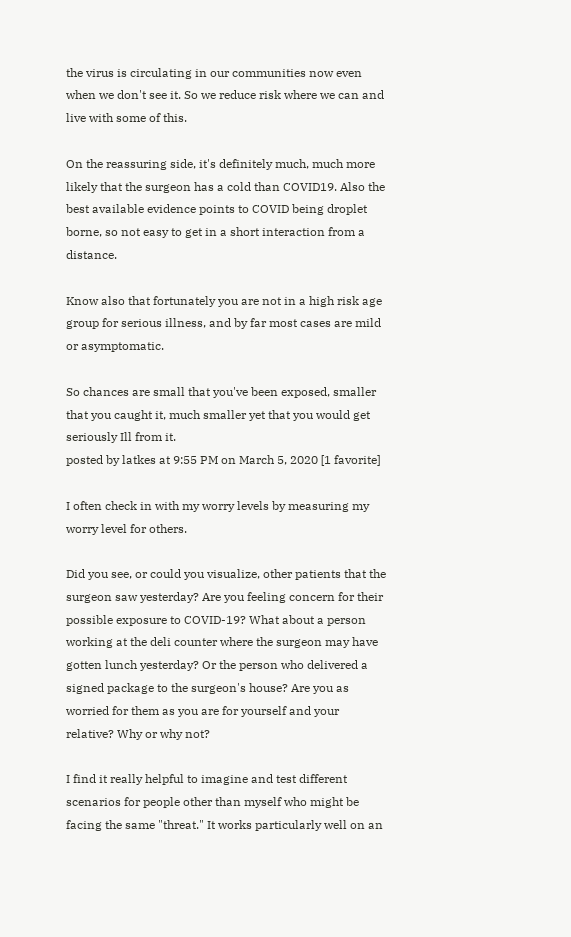the virus is circulating in our communities now even when we don't see it. So we reduce risk where we can and live with some of this.

On the reassuring side, it's definitely much, much more likely that the surgeon has a cold than COVID19. Also the best available evidence points to COVID being droplet borne, so not easy to get in a short interaction from a distance.

Know also that fortunately you are not in a high risk age group for serious illness, and by far most cases are mild or asymptomatic.

So chances are small that you've been exposed, smaller that you caught it, much smaller yet that you would get seriously Ill from it.
posted by latkes at 9:55 PM on March 5, 2020 [1 favorite]

I often check in with my worry levels by measuring my worry level for others.

Did you see, or could you visualize, other patients that the surgeon saw yesterday? Are you feeling concern for their possible exposure to COVID-19? What about a person working at the deli counter where the surgeon may have gotten lunch yesterday? Or the person who delivered a signed package to the surgeon's house? Are you as worried for them as you are for yourself and your relative? Why or why not?

I find it really helpful to imagine and test different scenarios for people other than myself who might be facing the same "threat." It works particularly well on an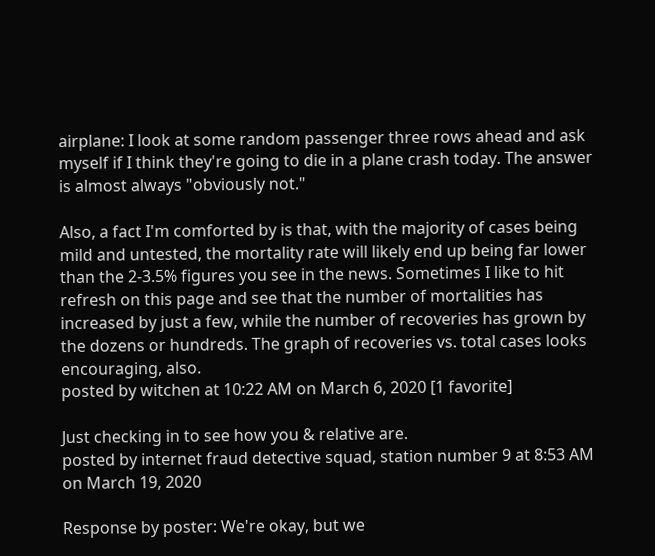airplane: I look at some random passenger three rows ahead and ask myself if I think they're going to die in a plane crash today. The answer is almost always "obviously not."

Also, a fact I'm comforted by is that, with the majority of cases being mild and untested, the mortality rate will likely end up being far lower than the 2-3.5% figures you see in the news. Sometimes I like to hit refresh on this page and see that the number of mortalities has increased by just a few, while the number of recoveries has grown by the dozens or hundreds. The graph of recoveries vs. total cases looks encouraging, also.
posted by witchen at 10:22 AM on March 6, 2020 [1 favorite]

Just checking in to see how you & relative are.
posted by internet fraud detective squad, station number 9 at 8:53 AM on March 19, 2020

Response by poster: We're okay, but we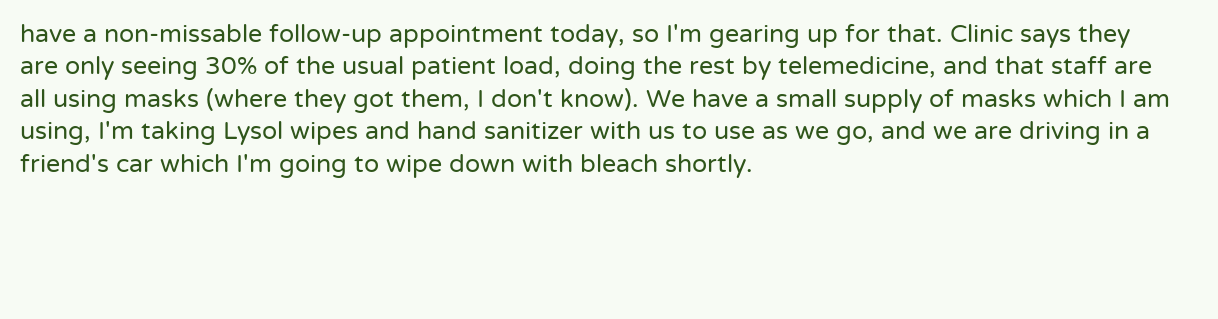have a non-missable follow-up appointment today, so I'm gearing up for that. Clinic says they are only seeing 30% of the usual patient load, doing the rest by telemedicine, and that staff are all using masks (where they got them, I don't know). We have a small supply of masks which I am using, I'm taking Lysol wipes and hand sanitizer with us to use as we go, and we are driving in a friend's car which I'm going to wipe down with bleach shortly.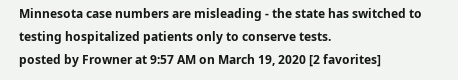Minnesota case numbers are misleading - the state has switched to testing hospitalized patients only to conserve tests.
posted by Frowner at 9:57 AM on March 19, 2020 [2 favorites]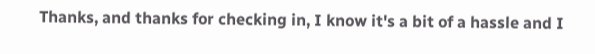Thanks, and thanks for checking in, I know it's a bit of a hassle and I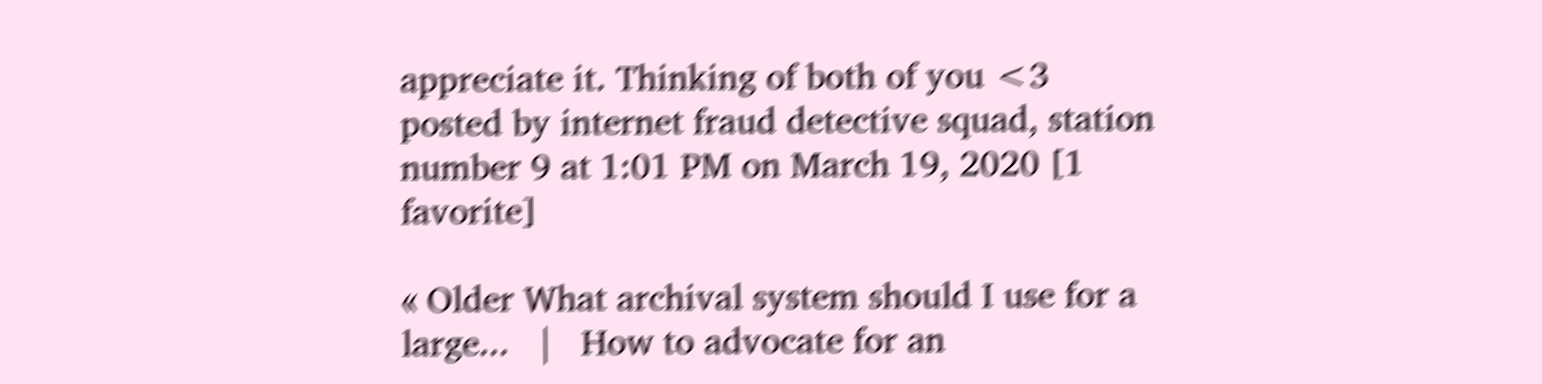appreciate it. Thinking of both of you <3
posted by internet fraud detective squad, station number 9 at 1:01 PM on March 19, 2020 [1 favorite]

« Older What archival system should I use for a large...   |   How to advocate for an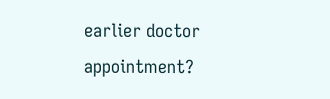earlier doctor appointment?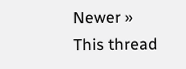Newer »
This thread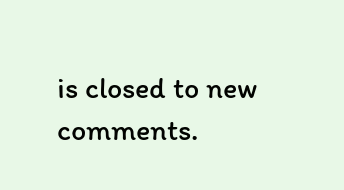is closed to new comments.